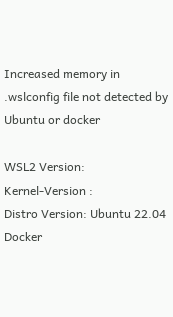Increased memory in .wslconfig file not detected by Ubuntu or docker

WSL2 Version:
Kernel-Version :
Distro Version: Ubuntu 22.04
Docker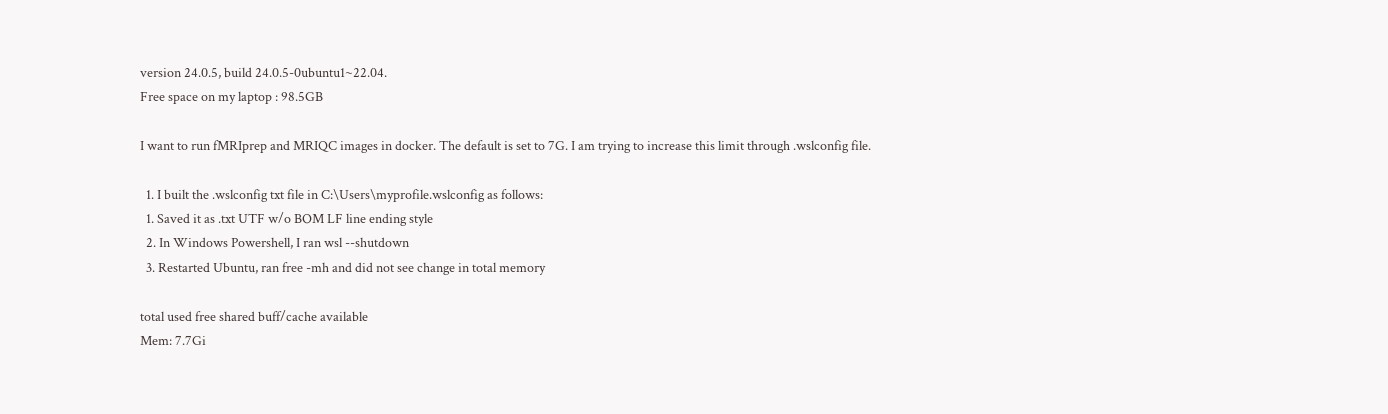version 24.0.5, build 24.0.5-0ubuntu1~22.04.
Free space on my laptop : 98.5GB

I want to run fMRIprep and MRIQC images in docker. The default is set to 7G. I am trying to increase this limit through .wslconfig file.

  1. I built the .wslconfig txt file in C:\Users\myprofile.wslconfig as follows:
  1. Saved it as .txt UTF w/o BOM LF line ending style
  2. In Windows Powershell, I ran wsl --shutdown
  3. Restarted Ubuntu, ran free -mh and did not see change in total memory

total used free shared buff/cache available
Mem: 7.7Gi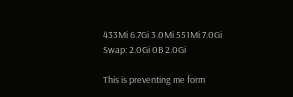433Mi 6.7Gi 3.0Mi 551Mi 7.0Gi
Swap: 2.0Gi 0B 2.0Gi

This is preventing me form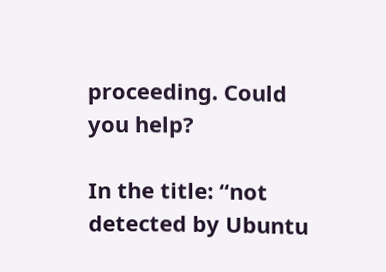proceeding. Could you help?

In the title: “not detected by Ubuntu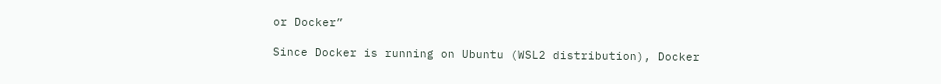or Docker”

Since Docker is running on Ubuntu (WSL2 distribution), Docker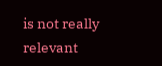is not really relevant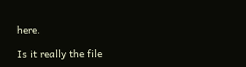here.

Is it really the file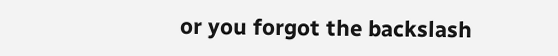or you forgot the backslash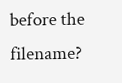before the filename?